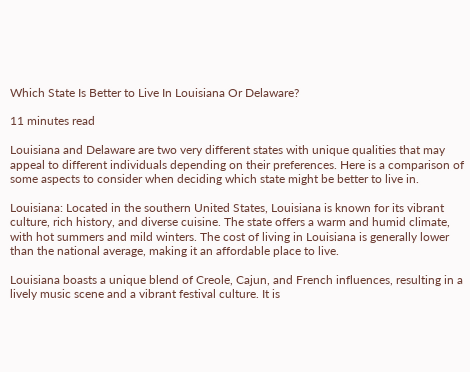Which State Is Better to Live In Louisiana Or Delaware?

11 minutes read

Louisiana and Delaware are two very different states with unique qualities that may appeal to different individuals depending on their preferences. Here is a comparison of some aspects to consider when deciding which state might be better to live in.

Louisiana: Located in the southern United States, Louisiana is known for its vibrant culture, rich history, and diverse cuisine. The state offers a warm and humid climate, with hot summers and mild winters. The cost of living in Louisiana is generally lower than the national average, making it an affordable place to live.

Louisiana boasts a unique blend of Creole, Cajun, and French influences, resulting in a lively music scene and a vibrant festival culture. It is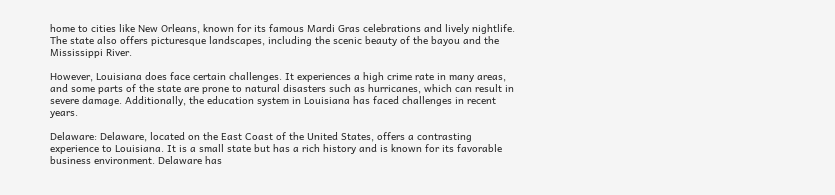home to cities like New Orleans, known for its famous Mardi Gras celebrations and lively nightlife. The state also offers picturesque landscapes, including the scenic beauty of the bayou and the Mississippi River.

However, Louisiana does face certain challenges. It experiences a high crime rate in many areas, and some parts of the state are prone to natural disasters such as hurricanes, which can result in severe damage. Additionally, the education system in Louisiana has faced challenges in recent years.

Delaware: Delaware, located on the East Coast of the United States, offers a contrasting experience to Louisiana. It is a small state but has a rich history and is known for its favorable business environment. Delaware has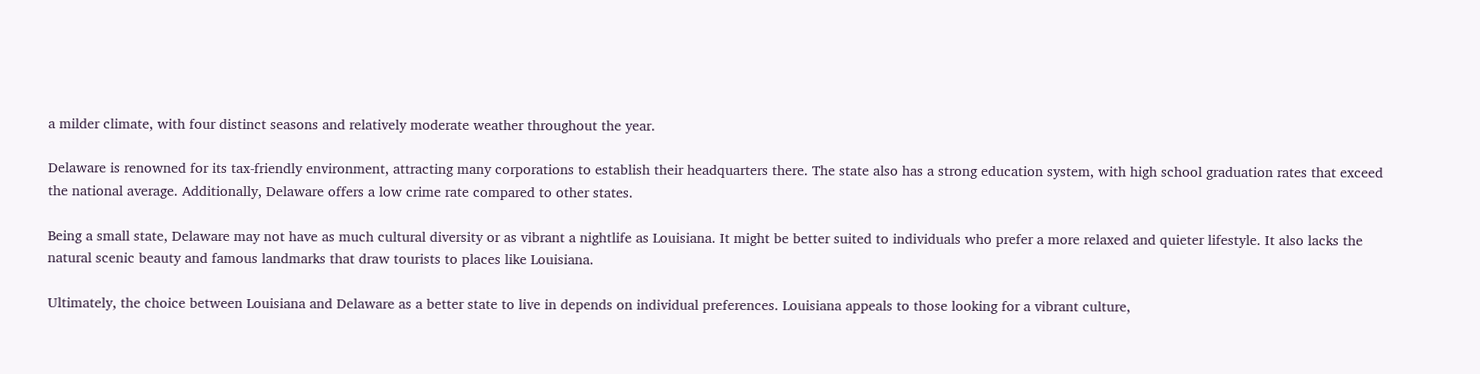a milder climate, with four distinct seasons and relatively moderate weather throughout the year.

Delaware is renowned for its tax-friendly environment, attracting many corporations to establish their headquarters there. The state also has a strong education system, with high school graduation rates that exceed the national average. Additionally, Delaware offers a low crime rate compared to other states.

Being a small state, Delaware may not have as much cultural diversity or as vibrant a nightlife as Louisiana. It might be better suited to individuals who prefer a more relaxed and quieter lifestyle. It also lacks the natural scenic beauty and famous landmarks that draw tourists to places like Louisiana.

Ultimately, the choice between Louisiana and Delaware as a better state to live in depends on individual preferences. Louisiana appeals to those looking for a vibrant culture,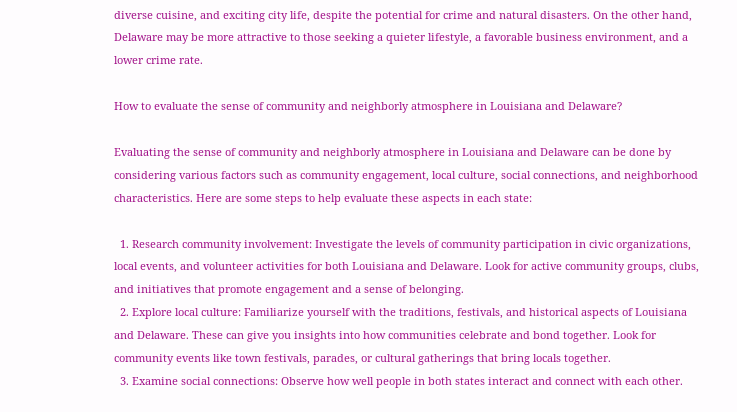diverse cuisine, and exciting city life, despite the potential for crime and natural disasters. On the other hand, Delaware may be more attractive to those seeking a quieter lifestyle, a favorable business environment, and a lower crime rate.

How to evaluate the sense of community and neighborly atmosphere in Louisiana and Delaware?

Evaluating the sense of community and neighborly atmosphere in Louisiana and Delaware can be done by considering various factors such as community engagement, local culture, social connections, and neighborhood characteristics. Here are some steps to help evaluate these aspects in each state:

  1. Research community involvement: Investigate the levels of community participation in civic organizations, local events, and volunteer activities for both Louisiana and Delaware. Look for active community groups, clubs, and initiatives that promote engagement and a sense of belonging.
  2. Explore local culture: Familiarize yourself with the traditions, festivals, and historical aspects of Louisiana and Delaware. These can give you insights into how communities celebrate and bond together. Look for community events like town festivals, parades, or cultural gatherings that bring locals together.
  3. Examine social connections: Observe how well people in both states interact and connect with each other.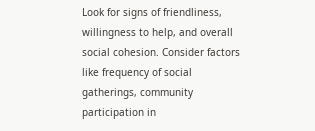Look for signs of friendliness, willingness to help, and overall social cohesion. Consider factors like frequency of social gatherings, community participation in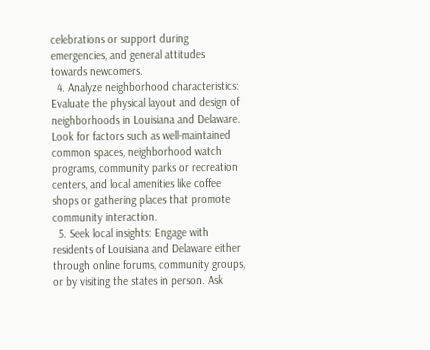celebrations or support during emergencies, and general attitudes towards newcomers.
  4. Analyze neighborhood characteristics: Evaluate the physical layout and design of neighborhoods in Louisiana and Delaware. Look for factors such as well-maintained common spaces, neighborhood watch programs, community parks or recreation centers, and local amenities like coffee shops or gathering places that promote community interaction.
  5. Seek local insights: Engage with residents of Louisiana and Delaware either through online forums, community groups, or by visiting the states in person. Ask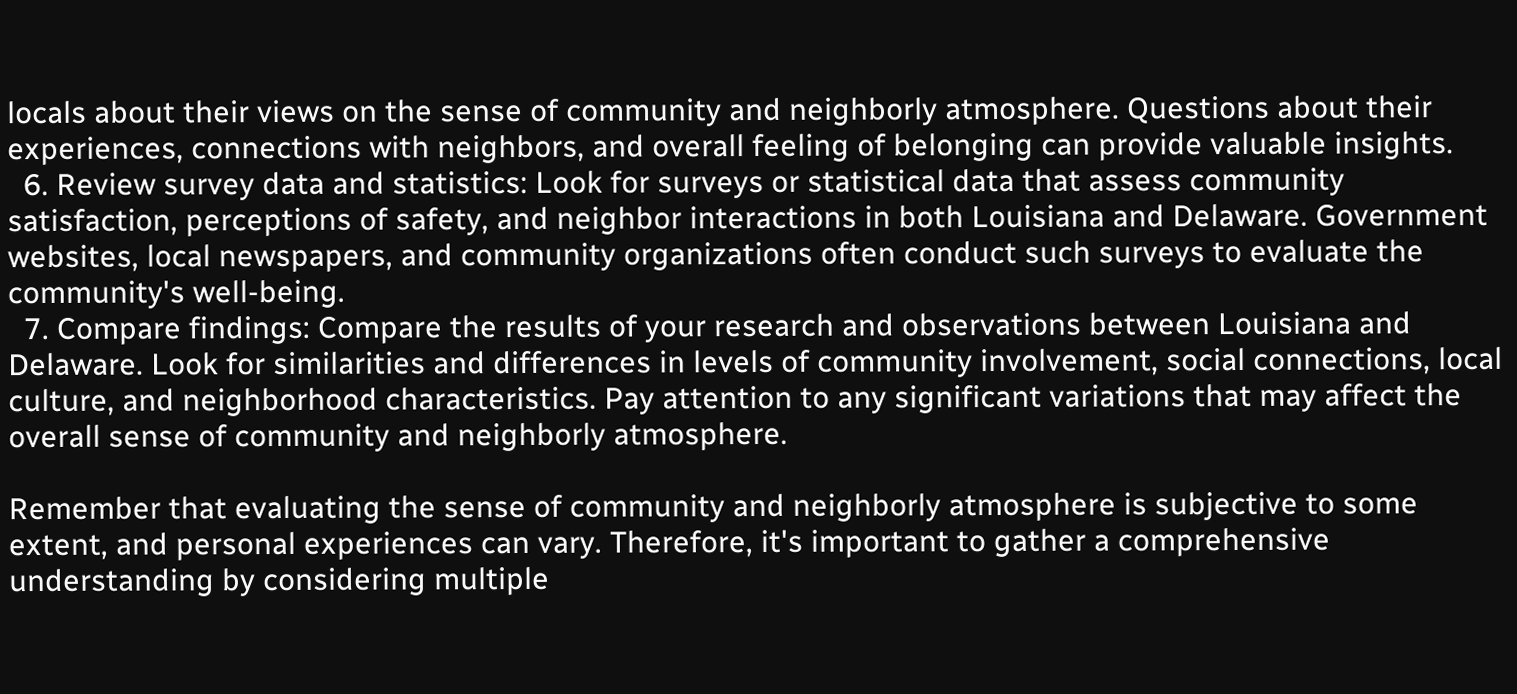locals about their views on the sense of community and neighborly atmosphere. Questions about their experiences, connections with neighbors, and overall feeling of belonging can provide valuable insights.
  6. Review survey data and statistics: Look for surveys or statistical data that assess community satisfaction, perceptions of safety, and neighbor interactions in both Louisiana and Delaware. Government websites, local newspapers, and community organizations often conduct such surveys to evaluate the community's well-being.
  7. Compare findings: Compare the results of your research and observations between Louisiana and Delaware. Look for similarities and differences in levels of community involvement, social connections, local culture, and neighborhood characteristics. Pay attention to any significant variations that may affect the overall sense of community and neighborly atmosphere.

Remember that evaluating the sense of community and neighborly atmosphere is subjective to some extent, and personal experiences can vary. Therefore, it's important to gather a comprehensive understanding by considering multiple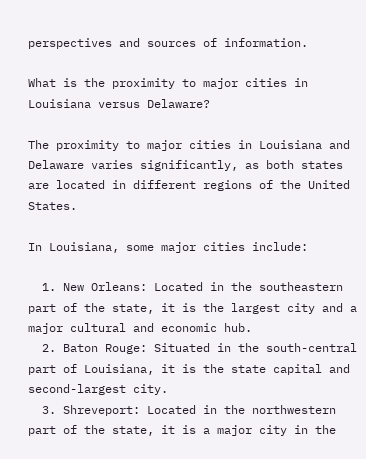perspectives and sources of information.

What is the proximity to major cities in Louisiana versus Delaware?

The proximity to major cities in Louisiana and Delaware varies significantly, as both states are located in different regions of the United States.

In Louisiana, some major cities include:

  1. New Orleans: Located in the southeastern part of the state, it is the largest city and a major cultural and economic hub.
  2. Baton Rouge: Situated in the south-central part of Louisiana, it is the state capital and second-largest city.
  3. Shreveport: Located in the northwestern part of the state, it is a major city in the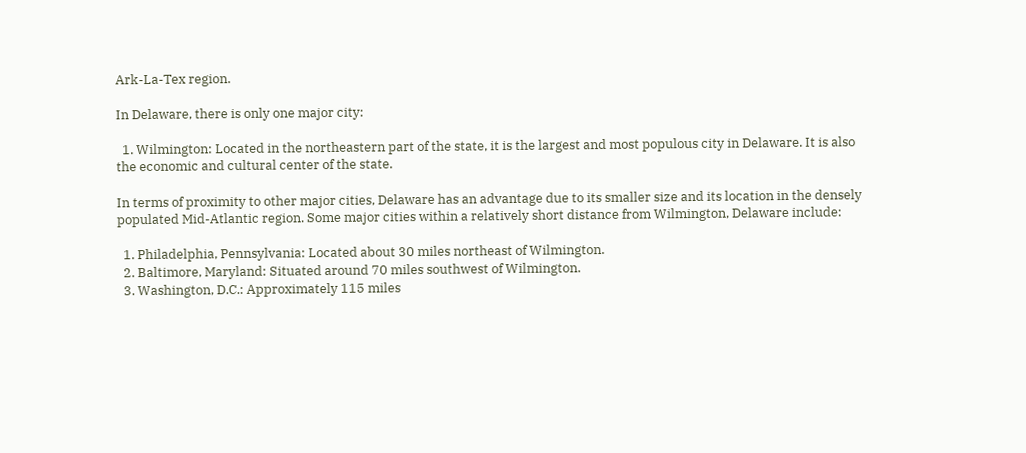Ark-La-Tex region.

In Delaware, there is only one major city:

  1. Wilmington: Located in the northeastern part of the state, it is the largest and most populous city in Delaware. It is also the economic and cultural center of the state.

In terms of proximity to other major cities, Delaware has an advantage due to its smaller size and its location in the densely populated Mid-Atlantic region. Some major cities within a relatively short distance from Wilmington, Delaware include:

  1. Philadelphia, Pennsylvania: Located about 30 miles northeast of Wilmington.
  2. Baltimore, Maryland: Situated around 70 miles southwest of Wilmington.
  3. Washington, D.C.: Approximately 115 miles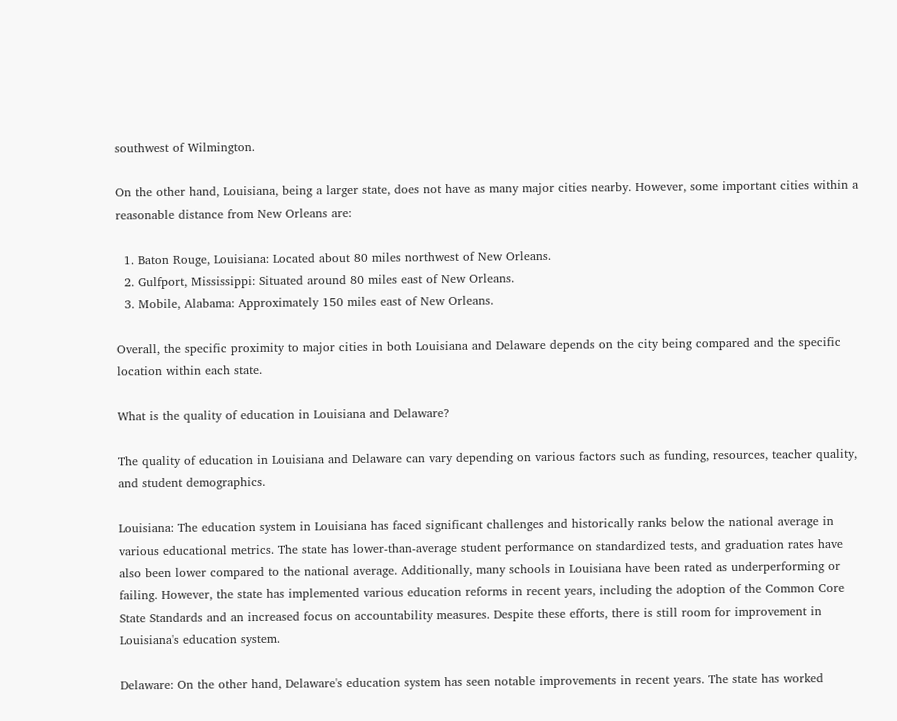southwest of Wilmington.

On the other hand, Louisiana, being a larger state, does not have as many major cities nearby. However, some important cities within a reasonable distance from New Orleans are:

  1. Baton Rouge, Louisiana: Located about 80 miles northwest of New Orleans.
  2. Gulfport, Mississippi: Situated around 80 miles east of New Orleans.
  3. Mobile, Alabama: Approximately 150 miles east of New Orleans.

Overall, the specific proximity to major cities in both Louisiana and Delaware depends on the city being compared and the specific location within each state.

What is the quality of education in Louisiana and Delaware?

The quality of education in Louisiana and Delaware can vary depending on various factors such as funding, resources, teacher quality, and student demographics.

Louisiana: The education system in Louisiana has faced significant challenges and historically ranks below the national average in various educational metrics. The state has lower-than-average student performance on standardized tests, and graduation rates have also been lower compared to the national average. Additionally, many schools in Louisiana have been rated as underperforming or failing. However, the state has implemented various education reforms in recent years, including the adoption of the Common Core State Standards and an increased focus on accountability measures. Despite these efforts, there is still room for improvement in Louisiana's education system.

Delaware: On the other hand, Delaware's education system has seen notable improvements in recent years. The state has worked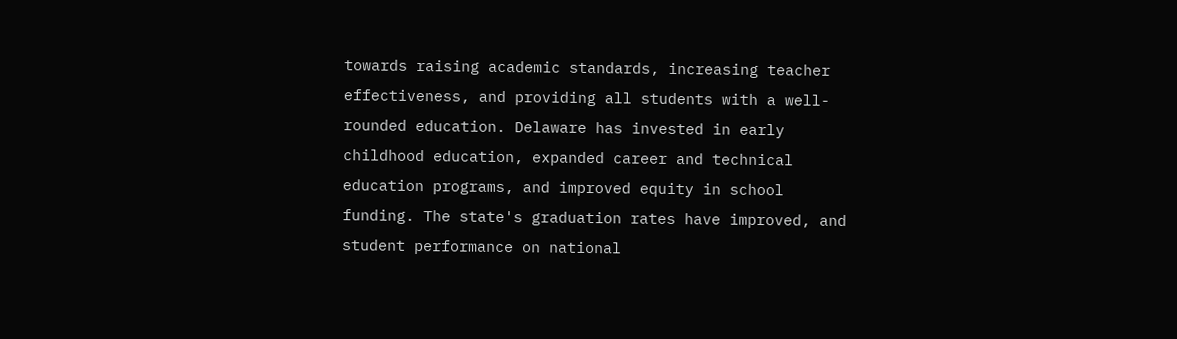towards raising academic standards, increasing teacher effectiveness, and providing all students with a well-rounded education. Delaware has invested in early childhood education, expanded career and technical education programs, and improved equity in school funding. The state's graduation rates have improved, and student performance on national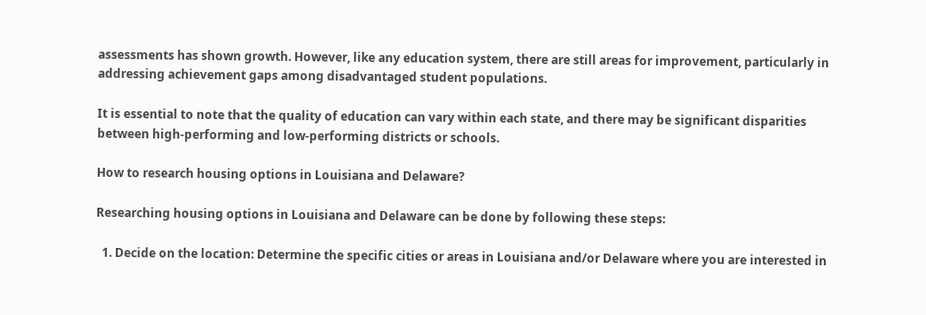assessments has shown growth. However, like any education system, there are still areas for improvement, particularly in addressing achievement gaps among disadvantaged student populations.

It is essential to note that the quality of education can vary within each state, and there may be significant disparities between high-performing and low-performing districts or schools.

How to research housing options in Louisiana and Delaware?

Researching housing options in Louisiana and Delaware can be done by following these steps:

  1. Decide on the location: Determine the specific cities or areas in Louisiana and/or Delaware where you are interested in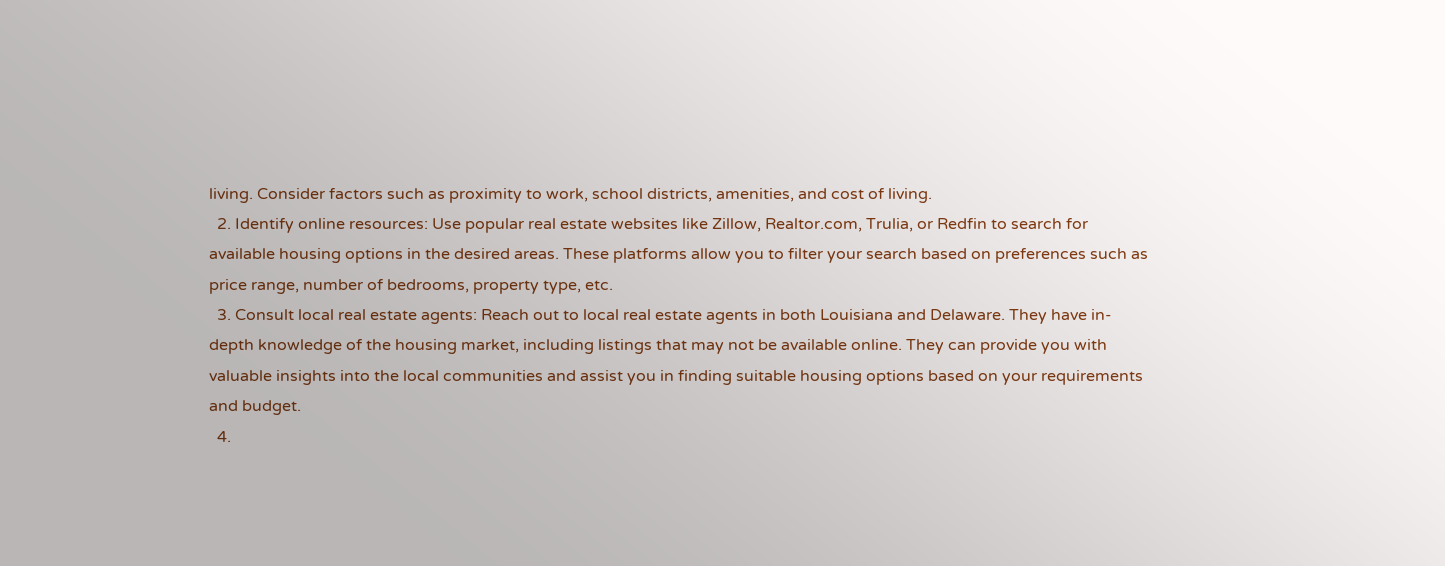living. Consider factors such as proximity to work, school districts, amenities, and cost of living.
  2. Identify online resources: Use popular real estate websites like Zillow, Realtor.com, Trulia, or Redfin to search for available housing options in the desired areas. These platforms allow you to filter your search based on preferences such as price range, number of bedrooms, property type, etc.
  3. Consult local real estate agents: Reach out to local real estate agents in both Louisiana and Delaware. They have in-depth knowledge of the housing market, including listings that may not be available online. They can provide you with valuable insights into the local communities and assist you in finding suitable housing options based on your requirements and budget.
  4.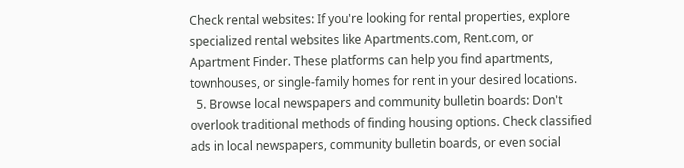Check rental websites: If you're looking for rental properties, explore specialized rental websites like Apartments.com, Rent.com, or Apartment Finder. These platforms can help you find apartments, townhouses, or single-family homes for rent in your desired locations.
  5. Browse local newspapers and community bulletin boards: Don't overlook traditional methods of finding housing options. Check classified ads in local newspapers, community bulletin boards, or even social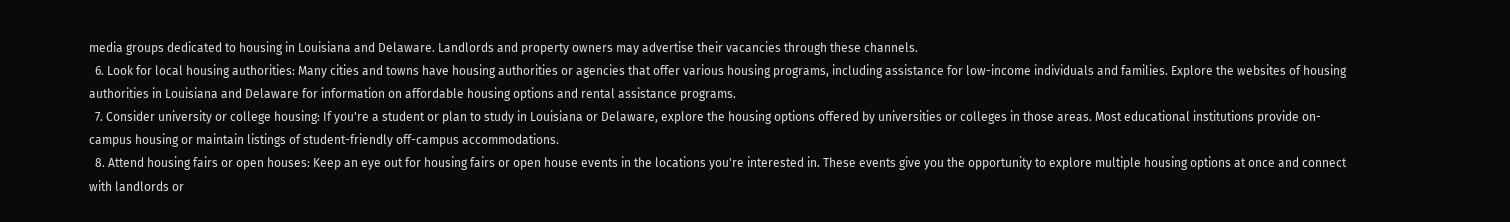media groups dedicated to housing in Louisiana and Delaware. Landlords and property owners may advertise their vacancies through these channels.
  6. Look for local housing authorities: Many cities and towns have housing authorities or agencies that offer various housing programs, including assistance for low-income individuals and families. Explore the websites of housing authorities in Louisiana and Delaware for information on affordable housing options and rental assistance programs.
  7. Consider university or college housing: If you're a student or plan to study in Louisiana or Delaware, explore the housing options offered by universities or colleges in those areas. Most educational institutions provide on-campus housing or maintain listings of student-friendly off-campus accommodations.
  8. Attend housing fairs or open houses: Keep an eye out for housing fairs or open house events in the locations you're interested in. These events give you the opportunity to explore multiple housing options at once and connect with landlords or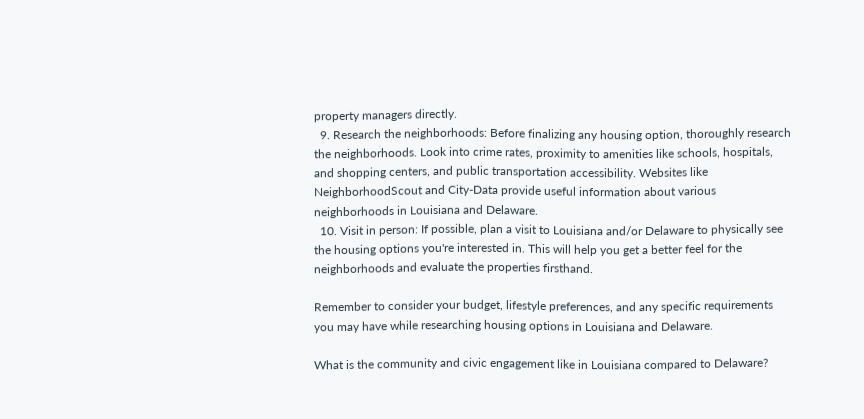property managers directly.
  9. Research the neighborhoods: Before finalizing any housing option, thoroughly research the neighborhoods. Look into crime rates, proximity to amenities like schools, hospitals, and shopping centers, and public transportation accessibility. Websites like NeighborhoodScout and City-Data provide useful information about various neighborhoods in Louisiana and Delaware.
  10. Visit in person: If possible, plan a visit to Louisiana and/or Delaware to physically see the housing options you're interested in. This will help you get a better feel for the neighborhoods and evaluate the properties firsthand.

Remember to consider your budget, lifestyle preferences, and any specific requirements you may have while researching housing options in Louisiana and Delaware.

What is the community and civic engagement like in Louisiana compared to Delaware?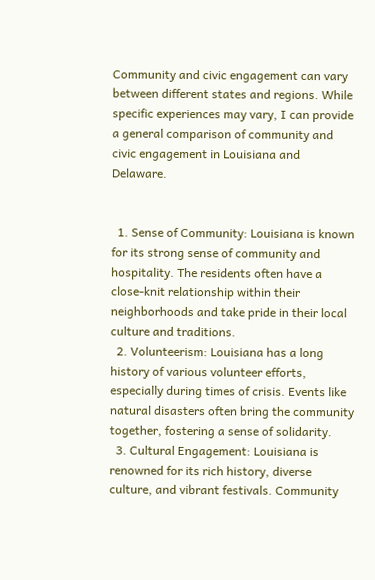Community and civic engagement can vary between different states and regions. While specific experiences may vary, I can provide a general comparison of community and civic engagement in Louisiana and Delaware.


  1. Sense of Community: Louisiana is known for its strong sense of community and hospitality. The residents often have a close-knit relationship within their neighborhoods and take pride in their local culture and traditions.
  2. Volunteerism: Louisiana has a long history of various volunteer efforts, especially during times of crisis. Events like natural disasters often bring the community together, fostering a sense of solidarity.
  3. Cultural Engagement: Louisiana is renowned for its rich history, diverse culture, and vibrant festivals. Community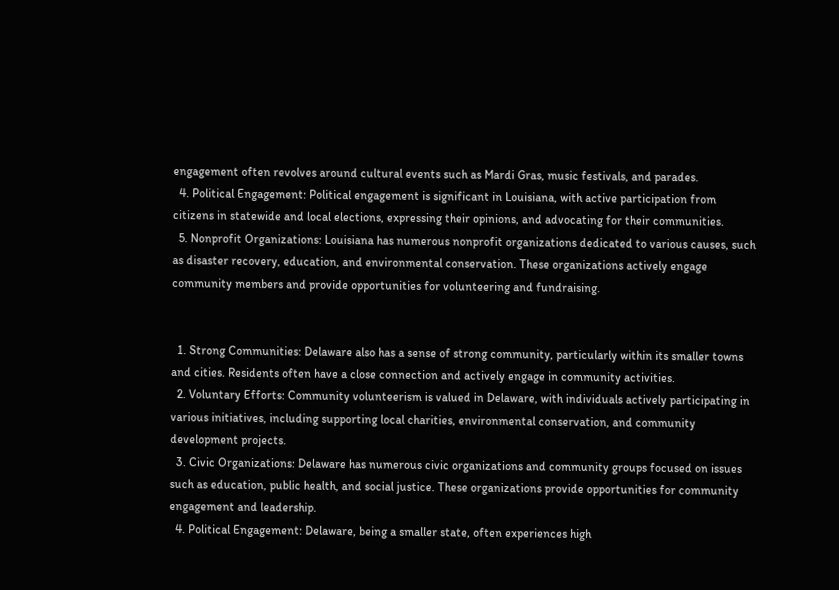engagement often revolves around cultural events such as Mardi Gras, music festivals, and parades.
  4. Political Engagement: Political engagement is significant in Louisiana, with active participation from citizens in statewide and local elections, expressing their opinions, and advocating for their communities.
  5. Nonprofit Organizations: Louisiana has numerous nonprofit organizations dedicated to various causes, such as disaster recovery, education, and environmental conservation. These organizations actively engage community members and provide opportunities for volunteering and fundraising.


  1. Strong Communities: Delaware also has a sense of strong community, particularly within its smaller towns and cities. Residents often have a close connection and actively engage in community activities.
  2. Voluntary Efforts: Community volunteerism is valued in Delaware, with individuals actively participating in various initiatives, including supporting local charities, environmental conservation, and community development projects.
  3. Civic Organizations: Delaware has numerous civic organizations and community groups focused on issues such as education, public health, and social justice. These organizations provide opportunities for community engagement and leadership.
  4. Political Engagement: Delaware, being a smaller state, often experiences high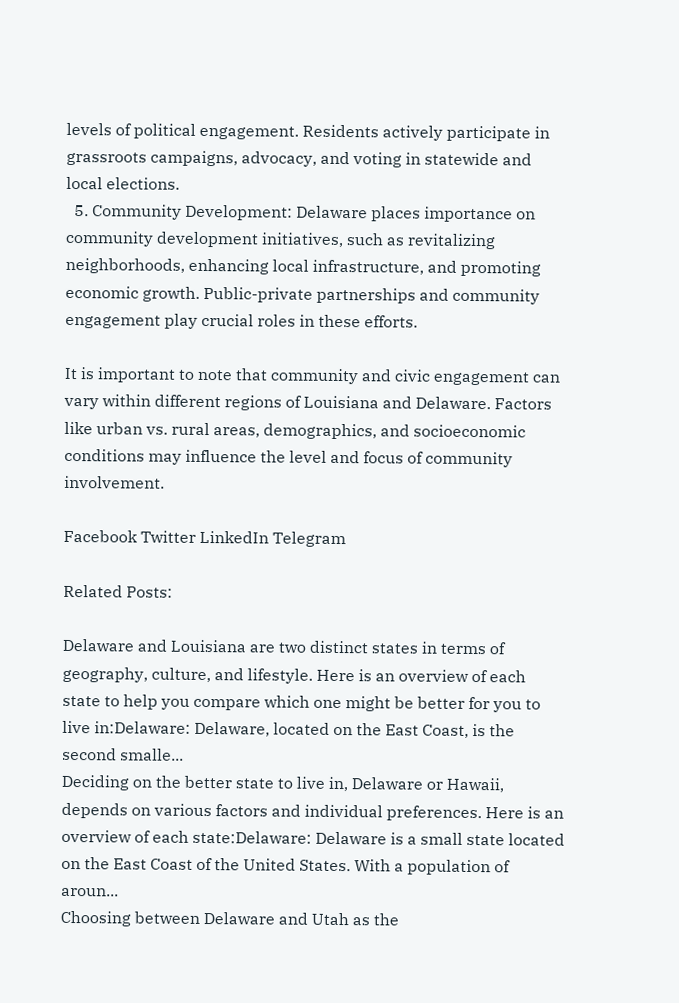levels of political engagement. Residents actively participate in grassroots campaigns, advocacy, and voting in statewide and local elections.
  5. Community Development: Delaware places importance on community development initiatives, such as revitalizing neighborhoods, enhancing local infrastructure, and promoting economic growth. Public-private partnerships and community engagement play crucial roles in these efforts.

It is important to note that community and civic engagement can vary within different regions of Louisiana and Delaware. Factors like urban vs. rural areas, demographics, and socioeconomic conditions may influence the level and focus of community involvement.

Facebook Twitter LinkedIn Telegram

Related Posts:

Delaware and Louisiana are two distinct states in terms of geography, culture, and lifestyle. Here is an overview of each state to help you compare which one might be better for you to live in:Delaware: Delaware, located on the East Coast, is the second smalle...
Deciding on the better state to live in, Delaware or Hawaii, depends on various factors and individual preferences. Here is an overview of each state:Delaware: Delaware is a small state located on the East Coast of the United States. With a population of aroun...
Choosing between Delaware and Utah as the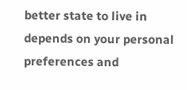better state to live in depends on your personal preferences and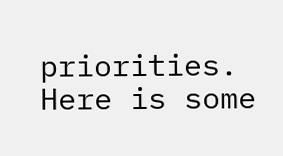priorities. Here is some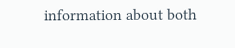information about both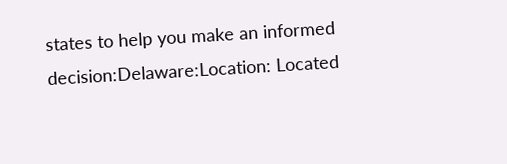states to help you make an informed decision:Delaware:Location: Located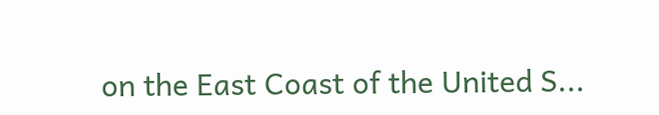on the East Coast of the United S...